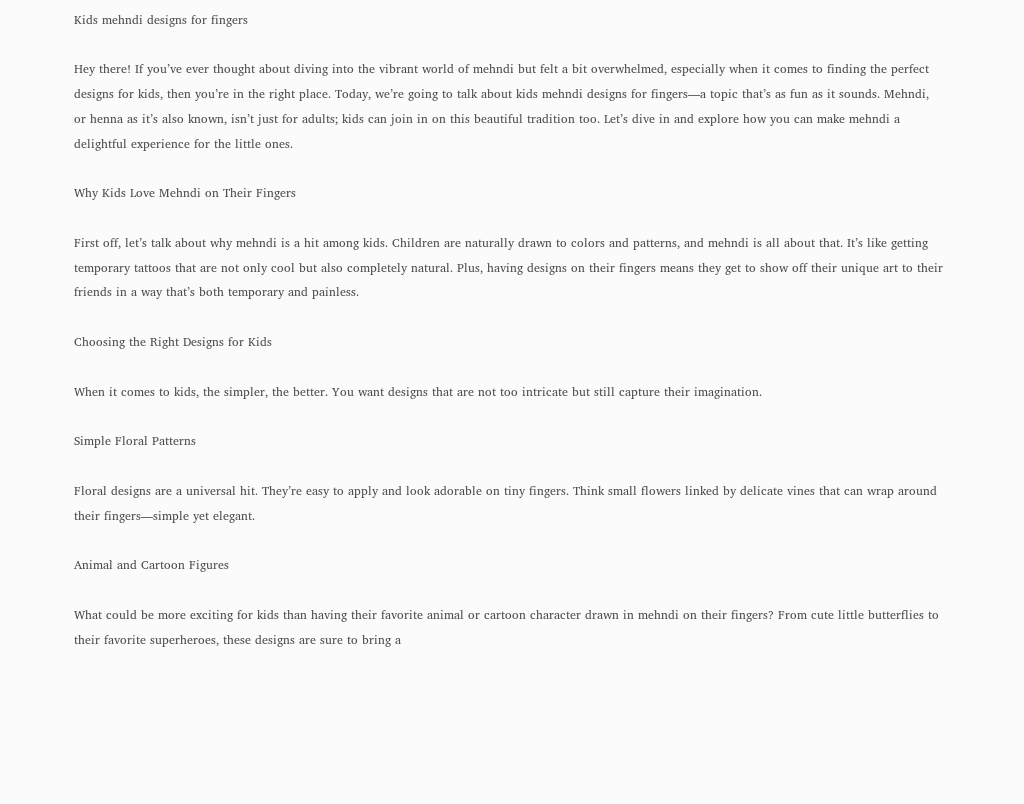Kids mehndi designs for fingers

Hey there! If you’ve ever thought about diving into the vibrant world of mehndi but felt a bit overwhelmed, especially when it comes to finding the perfect designs for kids, then you’re in the right place. Today, we’re going to talk about kids mehndi designs for fingers—a topic that’s as fun as it sounds. Mehndi, or henna as it’s also known, isn’t just for adults; kids can join in on this beautiful tradition too. Let’s dive in and explore how you can make mehndi a delightful experience for the little ones.

Why Kids Love Mehndi on Their Fingers

First off, let’s talk about why mehndi is a hit among kids. Children are naturally drawn to colors and patterns, and mehndi is all about that. It’s like getting temporary tattoos that are not only cool but also completely natural. Plus, having designs on their fingers means they get to show off their unique art to their friends in a way that’s both temporary and painless.

Choosing the Right Designs for Kids

When it comes to kids, the simpler, the better. You want designs that are not too intricate but still capture their imagination.

Simple Floral Patterns

Floral designs are a universal hit. They’re easy to apply and look adorable on tiny fingers. Think small flowers linked by delicate vines that can wrap around their fingers—simple yet elegant.

Animal and Cartoon Figures

What could be more exciting for kids than having their favorite animal or cartoon character drawn in mehndi on their fingers? From cute little butterflies to their favorite superheroes, these designs are sure to bring a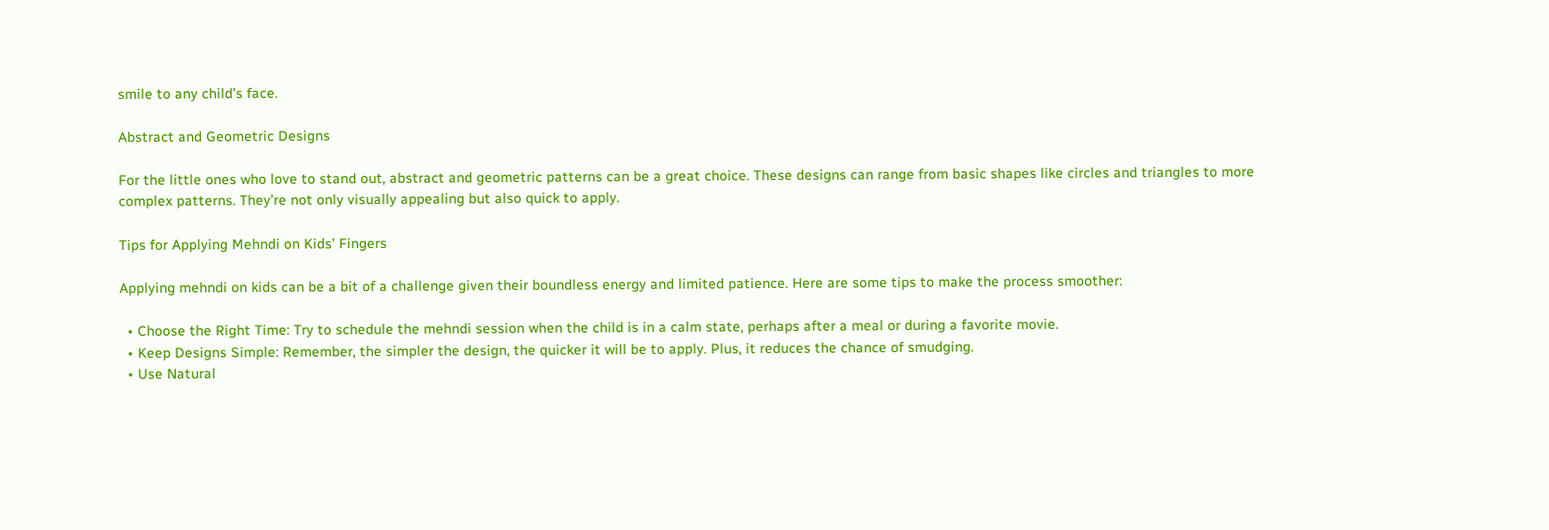smile to any child’s face.

Abstract and Geometric Designs

For the little ones who love to stand out, abstract and geometric patterns can be a great choice. These designs can range from basic shapes like circles and triangles to more complex patterns. They’re not only visually appealing but also quick to apply.

Tips for Applying Mehndi on Kids’ Fingers

Applying mehndi on kids can be a bit of a challenge given their boundless energy and limited patience. Here are some tips to make the process smoother:

  • Choose the Right Time: Try to schedule the mehndi session when the child is in a calm state, perhaps after a meal or during a favorite movie.
  • Keep Designs Simple: Remember, the simpler the design, the quicker it will be to apply. Plus, it reduces the chance of smudging.
  • Use Natural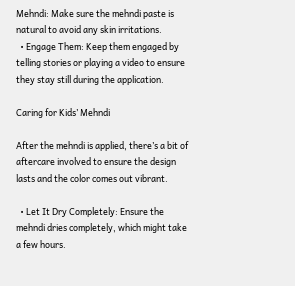Mehndi: Make sure the mehndi paste is natural to avoid any skin irritations.
  • Engage Them: Keep them engaged by telling stories or playing a video to ensure they stay still during the application.

Caring for Kids’ Mehndi

After the mehndi is applied, there’s a bit of aftercare involved to ensure the design lasts and the color comes out vibrant.

  • Let It Dry Completely: Ensure the mehndi dries completely, which might take a few hours.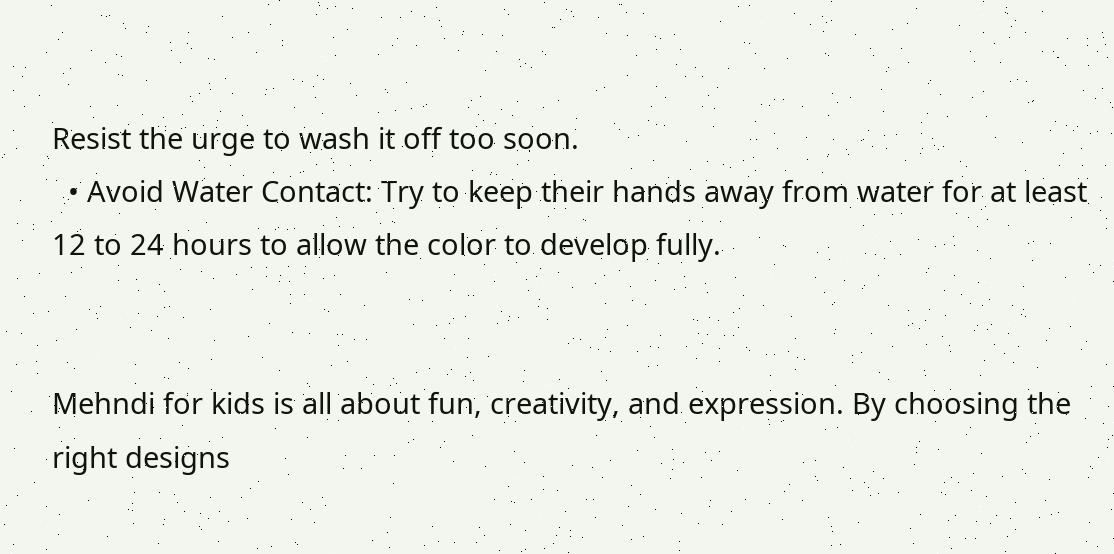Resist the urge to wash it off too soon.
  • Avoid Water Contact: Try to keep their hands away from water for at least 12 to 24 hours to allow the color to develop fully.


Mehndi for kids is all about fun, creativity, and expression. By choosing the right designs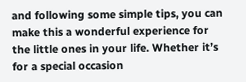and following some simple tips, you can make this a wonderful experience for the little ones in your life. Whether it’s for a special occasion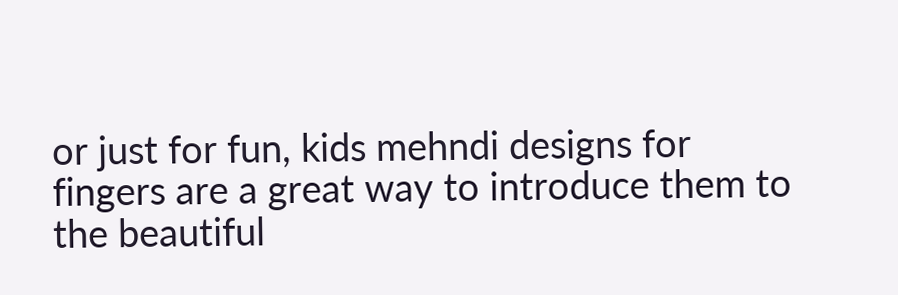or just for fun, kids mehndi designs for fingers are a great way to introduce them to the beautiful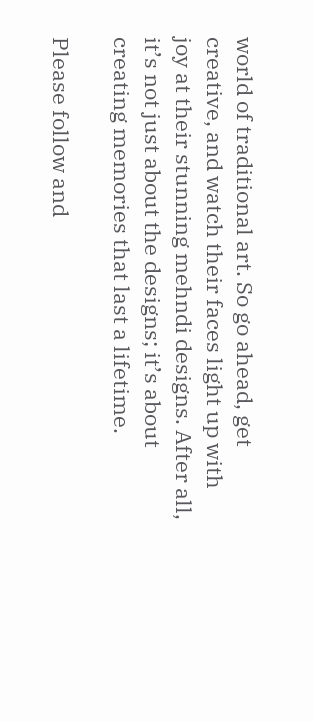world of traditional art. So go ahead, get creative, and watch their faces light up with joy at their stunning mehndi designs. After all, it’s not just about the designs; it’s about creating memories that last a lifetime.

Please follow and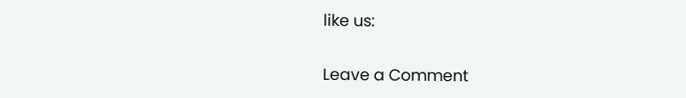like us:

Leave a Comment